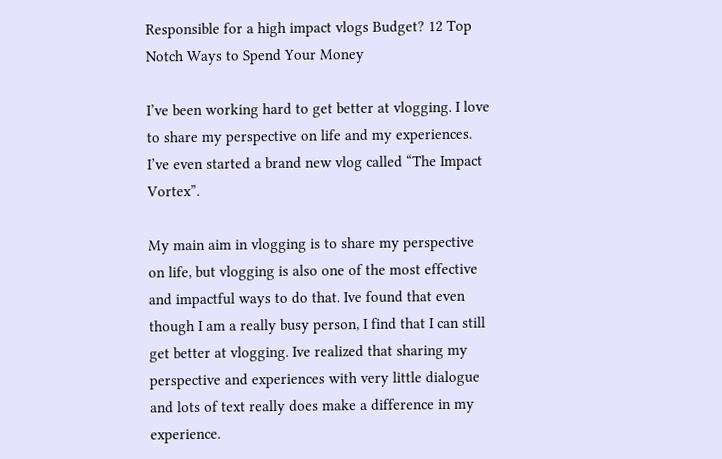Responsible for a high impact vlogs Budget? 12 Top Notch Ways to Spend Your Money

I’ve been working hard to get better at vlogging. I love to share my perspective on life and my experiences. I’ve even started a brand new vlog called “The Impact Vortex”.

My main aim in vlogging is to share my perspective on life, but vlogging is also one of the most effective and impactful ways to do that. Ive found that even though I am a really busy person, I find that I can still get better at vlogging. Ive realized that sharing my perspective and experiences with very little dialogue and lots of text really does make a difference in my experience.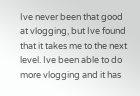Ive never been that good at vlogging, but Ive found that it takes me to the next level. Ive been able to do more vlogging and it has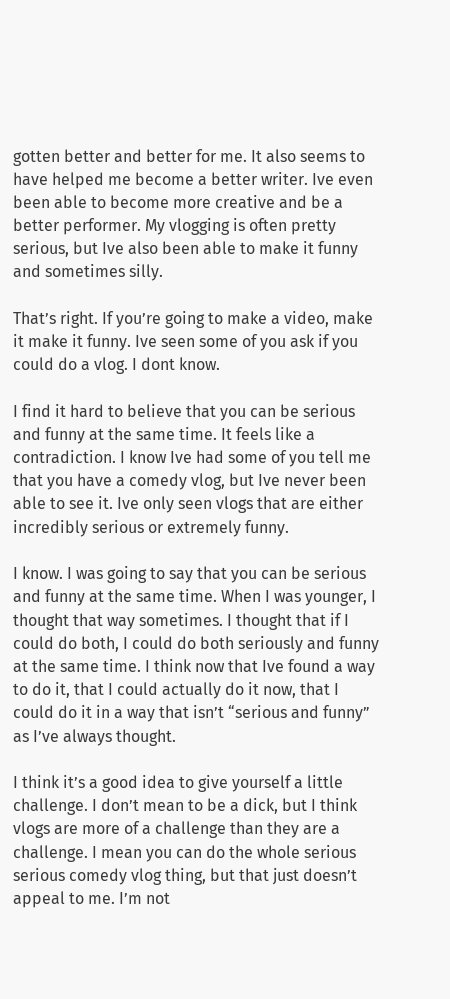gotten better and better for me. It also seems to have helped me become a better writer. Ive even been able to become more creative and be a better performer. My vlogging is often pretty serious, but Ive also been able to make it funny and sometimes silly.

That’s right. If you’re going to make a video, make it make it funny. Ive seen some of you ask if you could do a vlog. I dont know.

I find it hard to believe that you can be serious and funny at the same time. It feels like a contradiction. I know Ive had some of you tell me that you have a comedy vlog, but Ive never been able to see it. Ive only seen vlogs that are either incredibly serious or extremely funny.

I know. I was going to say that you can be serious and funny at the same time. When I was younger, I thought that way sometimes. I thought that if I could do both, I could do both seriously and funny at the same time. I think now that Ive found a way to do it, that I could actually do it now, that I could do it in a way that isn’t “serious and funny” as I’ve always thought.

I think it’s a good idea to give yourself a little challenge. I don’t mean to be a dick, but I think vlogs are more of a challenge than they are a challenge. I mean you can do the whole serious serious comedy vlog thing, but that just doesn’t appeal to me. I’m not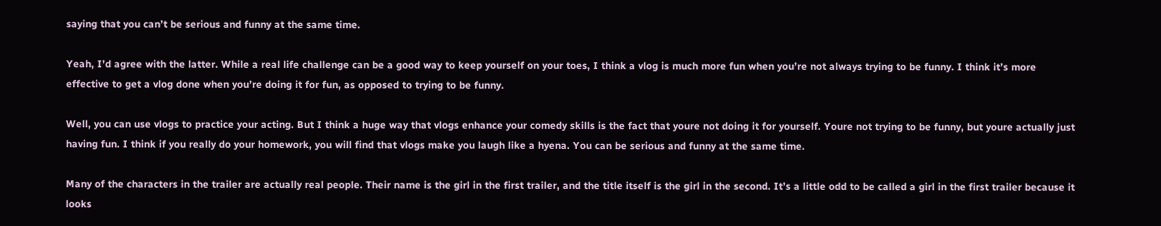saying that you can’t be serious and funny at the same time.

Yeah, I’d agree with the latter. While a real life challenge can be a good way to keep yourself on your toes, I think a vlog is much more fun when you’re not always trying to be funny. I think it’s more effective to get a vlog done when you’re doing it for fun, as opposed to trying to be funny.

Well, you can use vlogs to practice your acting. But I think a huge way that vlogs enhance your comedy skills is the fact that youre not doing it for yourself. Youre not trying to be funny, but youre actually just having fun. I think if you really do your homework, you will find that vlogs make you laugh like a hyena. You can be serious and funny at the same time.

Many of the characters in the trailer are actually real people. Their name is the girl in the first trailer, and the title itself is the girl in the second. It’s a little odd to be called a girl in the first trailer because it looks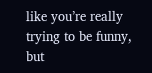like you’re really trying to be funny, but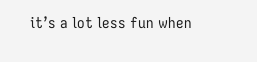it’s a lot less fun when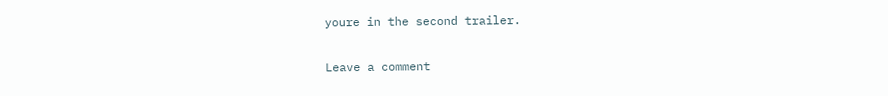youre in the second trailer.

Leave a comment